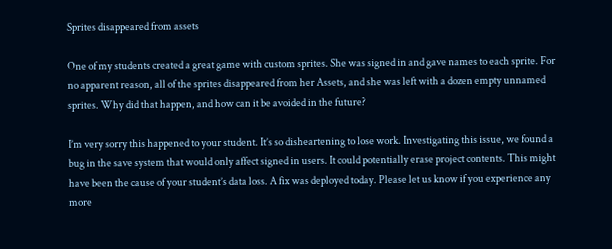Sprites disappeared from assets

One of my students created a great game with custom sprites. She was signed in and gave names to each sprite. For no apparent reason, all of the sprites disappeared from her Assets, and she was left with a dozen empty unnamed sprites. Why did that happen, and how can it be avoided in the future?

I’m very sorry this happened to your student. It’s so disheartening to lose work. Investigating this issue, we found a bug in the save system that would only affect signed in users. It could potentially erase project contents. This might have been the cause of your student’s data loss. A fix was deployed today. Please let us know if you experience any more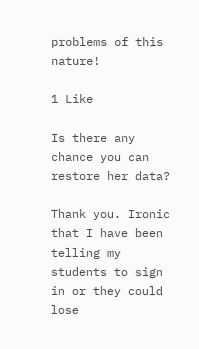problems of this nature!

1 Like

Is there any chance you can restore her data?

Thank you. Ironic that I have been telling my students to sign in or they could lose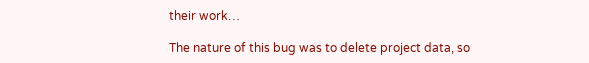their work…

The nature of this bug was to delete project data, so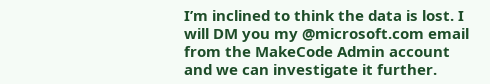I’m inclined to think the data is lost. I will DM you my @microsoft.com email from the MakeCode Admin account and we can investigate it further.